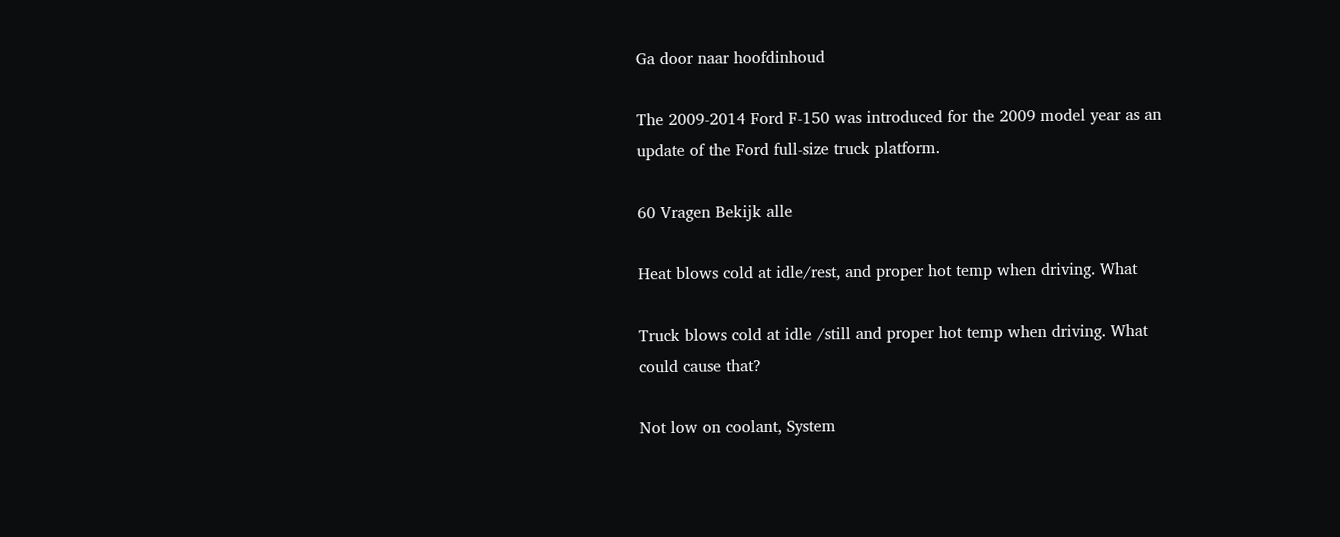Ga door naar hoofdinhoud

The 2009-2014 Ford F-150 was introduced for the 2009 model year as an update of the Ford full-size truck platform.

60 Vragen Bekijk alle

Heat blows cold at idle/rest, and proper hot temp when driving. What

Truck blows cold at idle /still and proper hot temp when driving. What could cause that?

Not low on coolant, System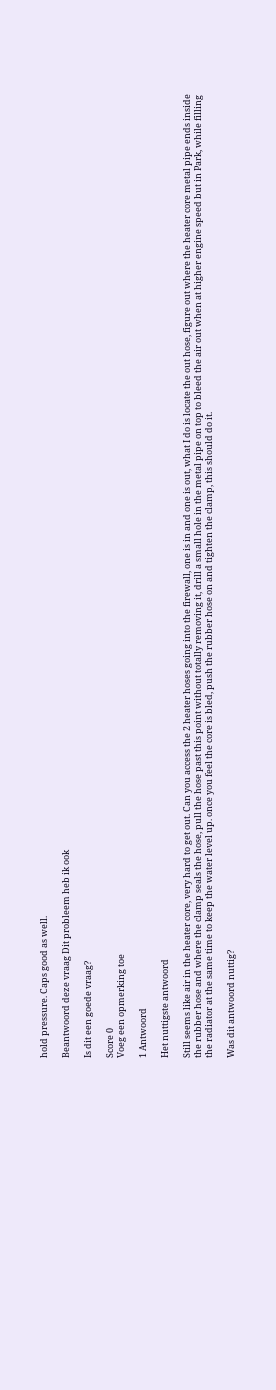hold pressure. Caps good as well.

Beantwoord deze vraag Dit probleem heb ik ook

Is dit een goede vraag?

Score 0
Voeg een opmerking toe

1 Antwoord

Het nuttigste antwoord

Still seems like air in the heater core, very hard to get out. Can you access the 2 heater hoses going into the firewall, one is in and one is out, what I do is locate the out hose, figure out where the heater core metal pipe ends inside the rubber hose and where the clamp seals the hose, pull the hose past this point without totally removing it, drill a small hole in the metal pipe on top to bleed the air out when at higher engine speed but in Park, while filling the radiator at the same time to keep the water level up. once you feel the core is bled, push the rubber hose on and tighten the clamp, this should do it.

Was dit antwoord nuttig?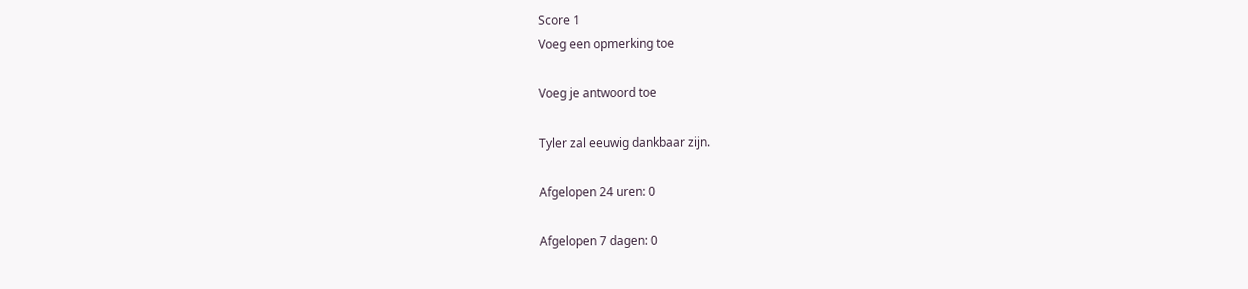Score 1
Voeg een opmerking toe

Voeg je antwoord toe

Tyler zal eeuwig dankbaar zijn.

Afgelopen 24 uren: 0

Afgelopen 7 dagen: 0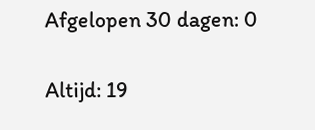Afgelopen 30 dagen: 0

Altijd: 19